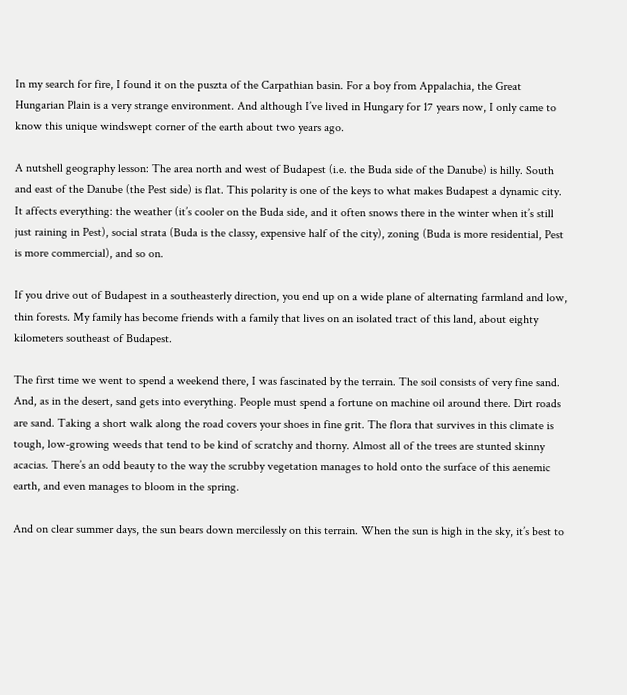In my search for fire, I found it on the puszta of the Carpathian basin. For a boy from Appalachia, the Great Hungarian Plain is a very strange environment. And although I’ve lived in Hungary for 17 years now, I only came to know this unique windswept corner of the earth about two years ago.

A nutshell geography lesson: The area north and west of Budapest (i.e. the Buda side of the Danube) is hilly. South and east of the Danube (the Pest side) is flat. This polarity is one of the keys to what makes Budapest a dynamic city. It affects everything: the weather (it’s cooler on the Buda side, and it often snows there in the winter when it’s still just raining in Pest), social strata (Buda is the classy, expensive half of the city), zoning (Buda is more residential, Pest is more commercial), and so on.

If you drive out of Budapest in a southeasterly direction, you end up on a wide plane of alternating farmland and low, thin forests. My family has become friends with a family that lives on an isolated tract of this land, about eighty kilometers southeast of Budapest.

The first time we went to spend a weekend there, I was fascinated by the terrain. The soil consists of very fine sand. And, as in the desert, sand gets into everything. People must spend a fortune on machine oil around there. Dirt roads are sand. Taking a short walk along the road covers your shoes in fine grit. The flora that survives in this climate is tough, low-growing weeds that tend to be kind of scratchy and thorny. Almost all of the trees are stunted skinny acacias. There’s an odd beauty to the way the scrubby vegetation manages to hold onto the surface of this aenemic earth, and even manages to bloom in the spring.

And on clear summer days, the sun bears down mercilessly on this terrain. When the sun is high in the sky, it’s best to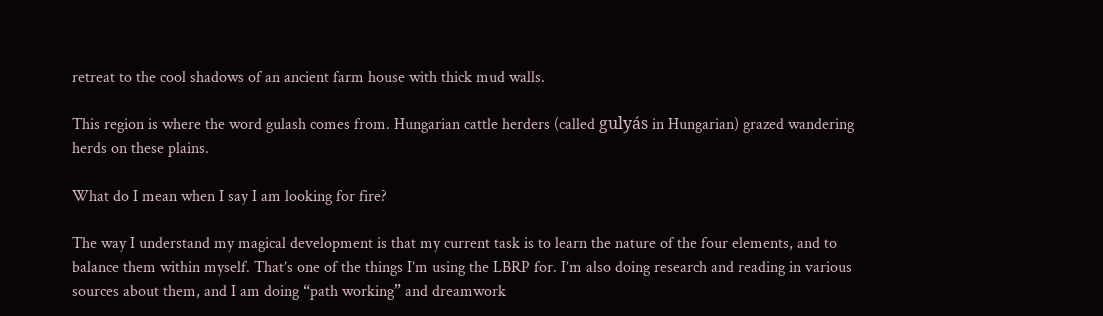retreat to the cool shadows of an ancient farm house with thick mud walls.

This region is where the word gulash comes from. Hungarian cattle herders (called gulyás in Hungarian) grazed wandering herds on these plains.

What do I mean when I say I am looking for fire?

The way I understand my magical development is that my current task is to learn the nature of the four elements, and to balance them within myself. That’s one of the things I’m using the LBRP for. I’m also doing research and reading in various sources about them, and I am doing “path working” and dreamwork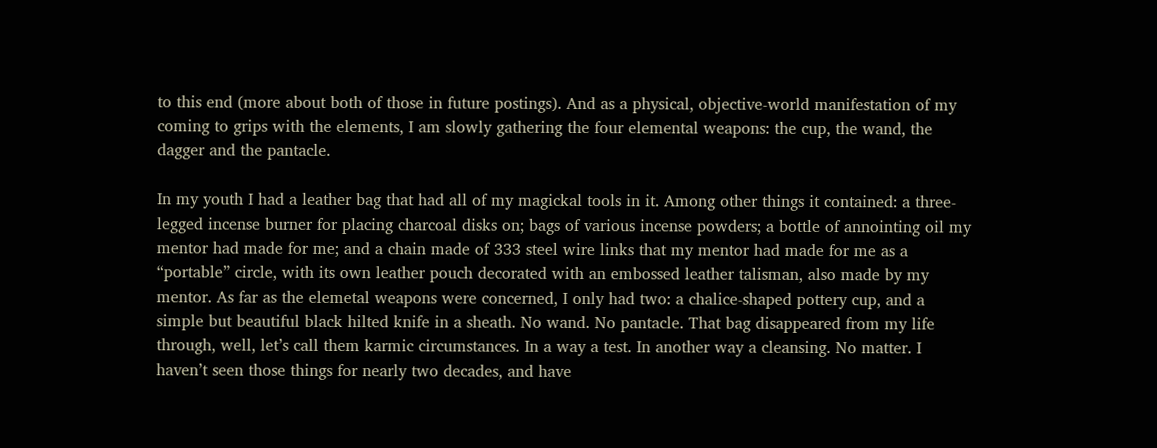to this end (more about both of those in future postings). And as a physical, objective-world manifestation of my coming to grips with the elements, I am slowly gathering the four elemental weapons: the cup, the wand, the dagger and the pantacle.

In my youth I had a leather bag that had all of my magickal tools in it. Among other things it contained: a three-legged incense burner for placing charcoal disks on; bags of various incense powders; a bottle of annointing oil my mentor had made for me; and a chain made of 333 steel wire links that my mentor had made for me as a “portable” circle, with its own leather pouch decorated with an embossed leather talisman, also made by my mentor. As far as the elemetal weapons were concerned, I only had two: a chalice-shaped pottery cup, and a simple but beautiful black hilted knife in a sheath. No wand. No pantacle. That bag disappeared from my life through, well, let’s call them karmic circumstances. In a way a test. In another way a cleansing. No matter. I haven’t seen those things for nearly two decades, and have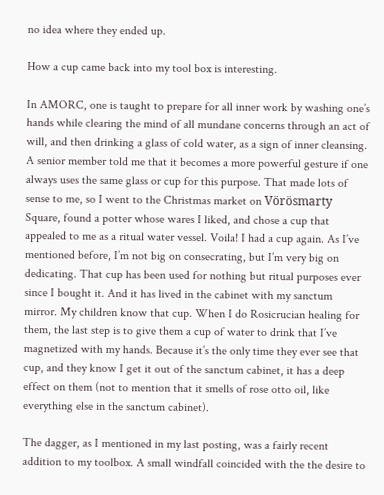no idea where they ended up.

How a cup came back into my tool box is interesting.

In AMORC, one is taught to prepare for all inner work by washing one’s hands while clearing the mind of all mundane concerns through an act of will, and then drinking a glass of cold water, as a sign of inner cleansing. A senior member told me that it becomes a more powerful gesture if one always uses the same glass or cup for this purpose. That made lots of sense to me, so I went to the Christmas market on Vörösmarty Square, found a potter whose wares I liked, and chose a cup that appealed to me as a ritual water vessel. Voila! I had a cup again. As I’ve mentioned before, I’m not big on consecrating, but I’m very big on dedicating. That cup has been used for nothing but ritual purposes ever since I bought it. And it has lived in the cabinet with my sanctum mirror. My children know that cup. When I do Rosicrucian healing for them, the last step is to give them a cup of water to drink that I’ve magnetized with my hands. Because it’s the only time they ever see that cup, and they know I get it out of the sanctum cabinet, it has a deep effect on them (not to mention that it smells of rose otto oil, like everything else in the sanctum cabinet).

The dagger, as I mentioned in my last posting, was a fairly recent addition to my toolbox. A small windfall coincided with the the desire to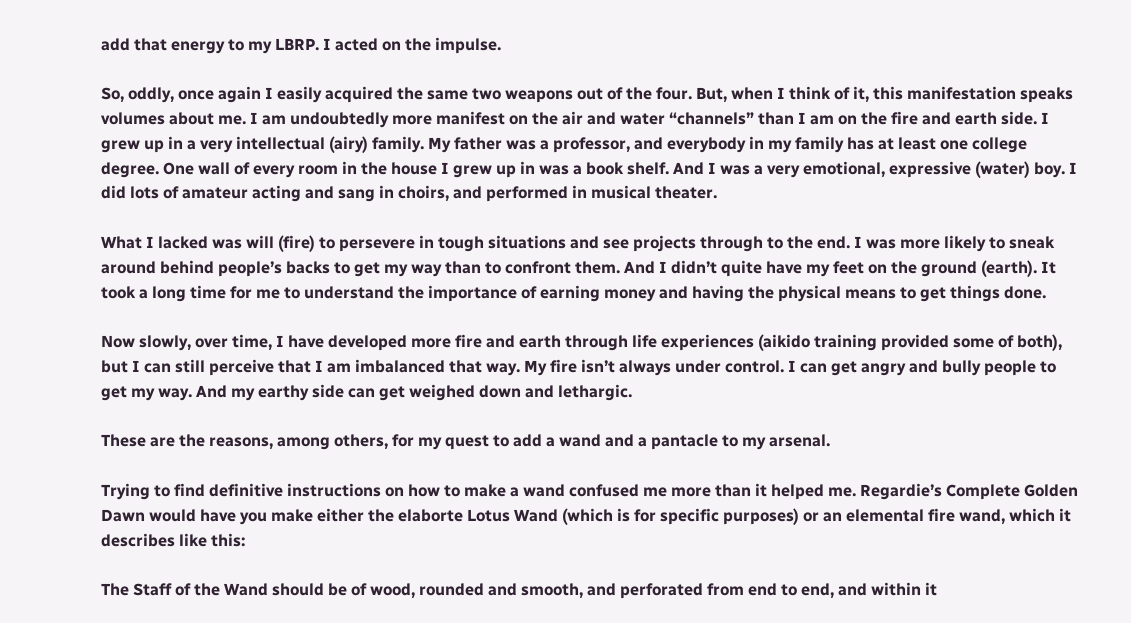add that energy to my LBRP. I acted on the impulse.

So, oddly, once again I easily acquired the same two weapons out of the four. But, when I think of it, this manifestation speaks volumes about me. I am undoubtedly more manifest on the air and water “channels” than I am on the fire and earth side. I grew up in a very intellectual (airy) family. My father was a professor, and everybody in my family has at least one college degree. One wall of every room in the house I grew up in was a book shelf. And I was a very emotional, expressive (water) boy. I did lots of amateur acting and sang in choirs, and performed in musical theater.

What I lacked was will (fire) to persevere in tough situations and see projects through to the end. I was more likely to sneak around behind people’s backs to get my way than to confront them. And I didn’t quite have my feet on the ground (earth). It took a long time for me to understand the importance of earning money and having the physical means to get things done.

Now slowly, over time, I have developed more fire and earth through life experiences (aikido training provided some of both), but I can still perceive that I am imbalanced that way. My fire isn’t always under control. I can get angry and bully people to get my way. And my earthy side can get weighed down and lethargic.

These are the reasons, among others, for my quest to add a wand and a pantacle to my arsenal.

Trying to find definitive instructions on how to make a wand confused me more than it helped me. Regardie’s Complete Golden Dawn would have you make either the elaborte Lotus Wand (which is for specific purposes) or an elemental fire wand, which it describes like this:

The Staff of the Wand should be of wood, rounded and smooth, and perforated from end to end, and within it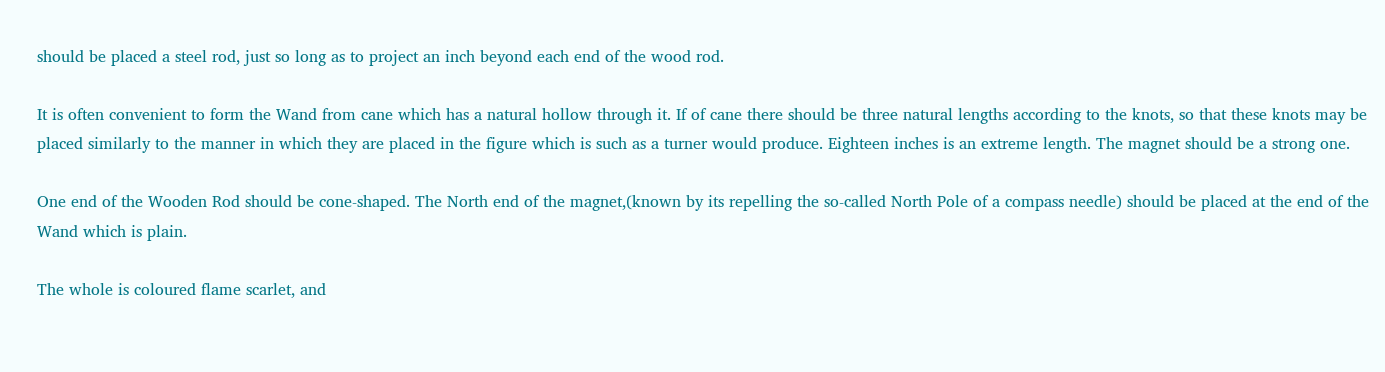should be placed a steel rod, just so long as to project an inch beyond each end of the wood rod.

It is often convenient to form the Wand from cane which has a natural hollow through it. If of cane there should be three natural lengths according to the knots, so that these knots may be placed similarly to the manner in which they are placed in the figure which is such as a turner would produce. Eighteen inches is an extreme length. The magnet should be a strong one.

One end of the Wooden Rod should be cone-shaped. The North end of the magnet,(known by its repelling the so-called North Pole of a compass needle) should be placed at the end of the Wand which is plain.

The whole is coloured flame scarlet, and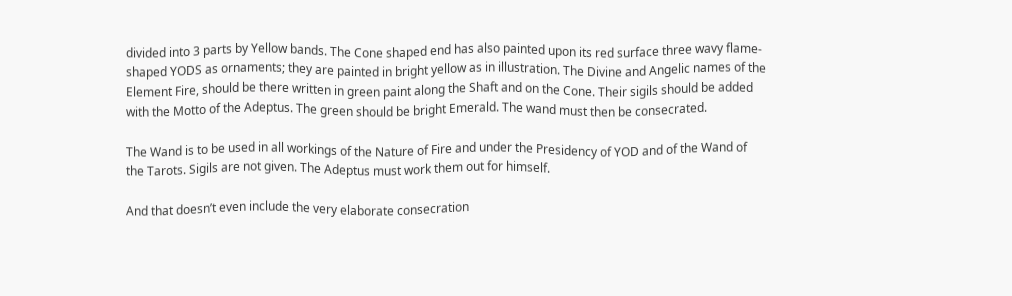divided into 3 parts by Yellow bands. The Cone shaped end has also painted upon its red surface three wavy flame-shaped YODS as ornaments; they are painted in bright yellow as in illustration. The Divine and Angelic names of the Element Fire, should be there written in green paint along the Shaft and on the Cone. Their sigils should be added with the Motto of the Adeptus. The green should be bright Emerald. The wand must then be consecrated.

The Wand is to be used in all workings of the Nature of Fire and under the Presidency of YOD and of the Wand of the Tarots. Sigils are not given. The Adeptus must work them out for himself.

And that doesn’t even include the very elaborate consecration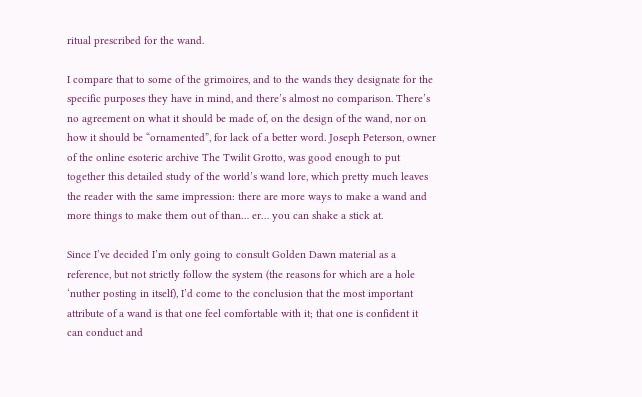ritual prescribed for the wand.

I compare that to some of the grimoires, and to the wands they designate for the specific purposes they have in mind, and there’s almost no comparison. There’s no agreement on what it should be made of, on the design of the wand, nor on how it should be “ornamented”, for lack of a better word. Joseph Peterson, owner of the online esoteric archive The Twilit Grotto, was good enough to put together this detailed study of the world’s wand lore, which pretty much leaves the reader with the same impression: there are more ways to make a wand and more things to make them out of than… er… you can shake a stick at.

Since I’ve decided I’m only going to consult Golden Dawn material as a reference, but not strictly follow the system (the reasons for which are a hole ‘nuther posting in itself), I’d come to the conclusion that the most important attribute of a wand is that one feel comfortable with it; that one is confident it can conduct and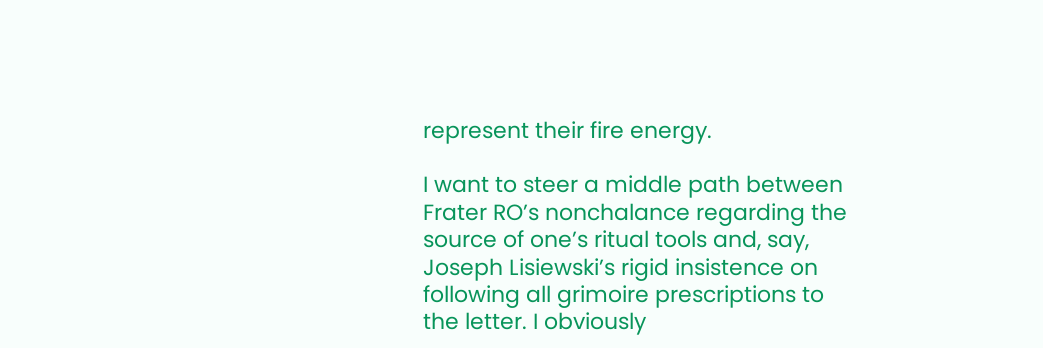represent their fire energy.

I want to steer a middle path between Frater RO’s nonchalance regarding the source of one’s ritual tools and, say, Joseph Lisiewski’s rigid insistence on following all grimoire prescriptions to the letter. I obviously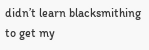didn’t learn blacksmithing to get my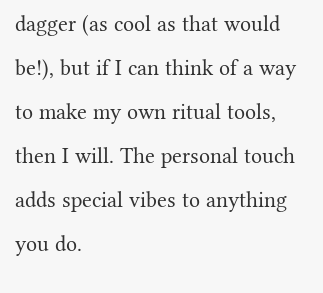dagger (as cool as that would be!), but if I can think of a way to make my own ritual tools, then I will. The personal touch adds special vibes to anything you do.